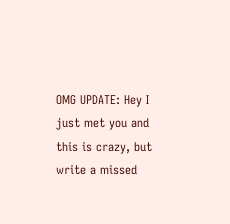OMG UPDATE: Hey I just met you and this is crazy, but write a missed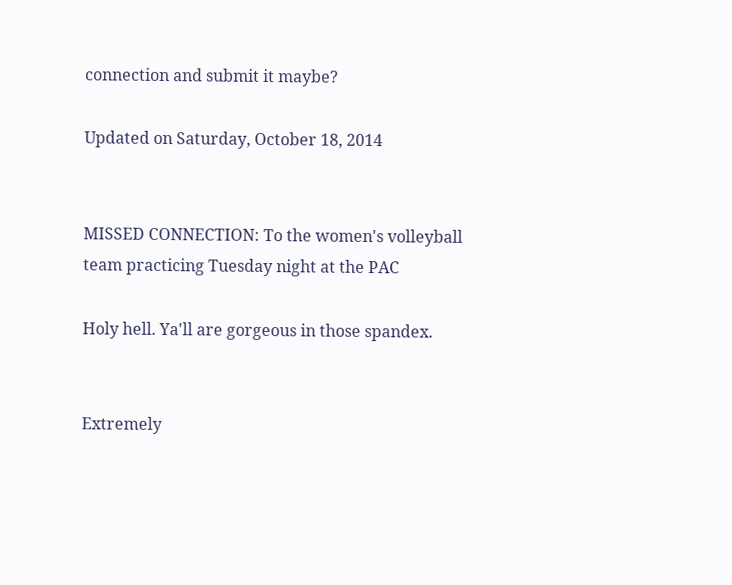connection and submit it maybe?

Updated on Saturday, October 18, 2014


MISSED CONNECTION: To the women's volleyball team practicing Tuesday night at the PAC

Holy hell. Ya'll are gorgeous in those spandex.


Extremely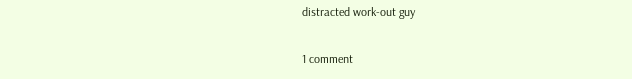distracted work-out guy

1 comment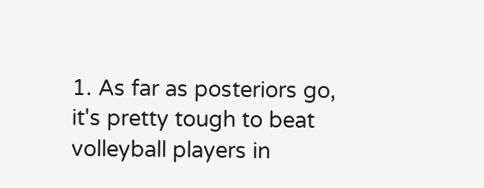1. As far as posteriors go, it's pretty tough to beat volleyball players in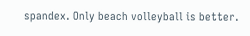spandex. Only beach volleyball is better.